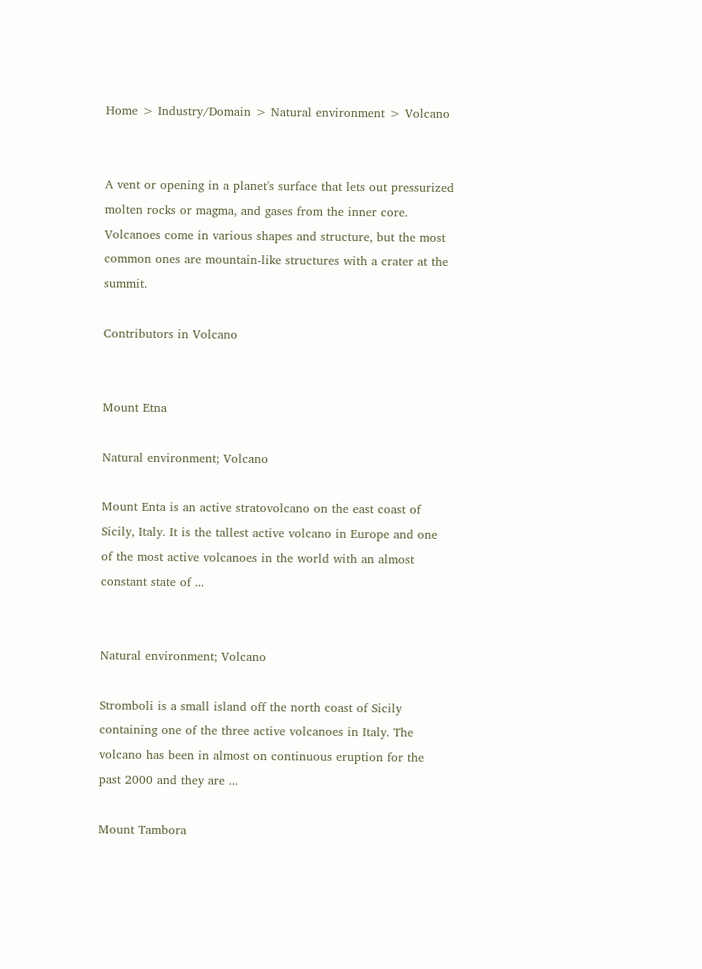Home > Industry/Domain > Natural environment > Volcano


A vent or opening in a planet's surface that lets out pressurized molten rocks or magma, and gases from the inner core. Volcanoes come in various shapes and structure, but the most common ones are mountain-like structures with a crater at the summit.

Contributors in Volcano


Mount Etna

Natural environment; Volcano

Mount Enta is an active stratovolcano on the east coast of Sicily, Italy. It is the tallest active volcano in Europe and one of the most active volcanoes in the world with an almost constant state of ...


Natural environment; Volcano

Stromboli is a small island off the north coast of Sicily containing one of the three active volcanoes in Italy. The volcano has been in almost on continuous eruption for the past 2000 and they are ...

Mount Tambora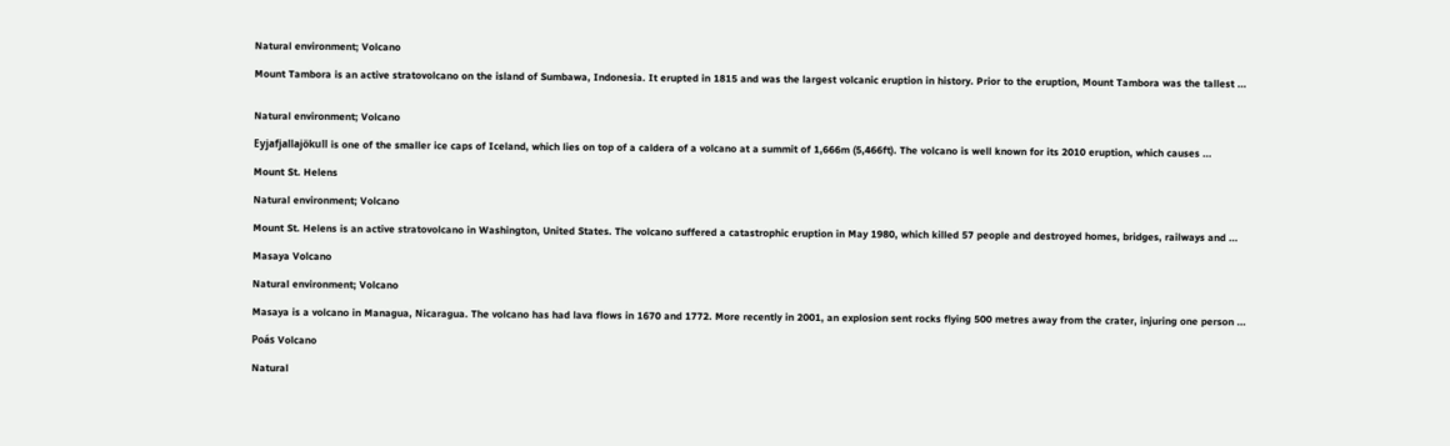Natural environment; Volcano

Mount Tambora is an active stratovolcano on the island of Sumbawa, Indonesia. It erupted in 1815 and was the largest volcanic eruption in history. Prior to the eruption, Mount Tambora was the tallest ...


Natural environment; Volcano

Eyjafjallajökull is one of the smaller ice caps of Iceland, which lies on top of a caldera of a volcano at a summit of 1,666m (5,466ft). The volcano is well known for its 2010 eruption, which causes ...

Mount St. Helens

Natural environment; Volcano

Mount St. Helens is an active stratovolcano in Washington, United States. The volcano suffered a catastrophic eruption in May 1980, which killed 57 people and destroyed homes, bridges, railways and ...

Masaya Volcano

Natural environment; Volcano

Masaya is a volcano in Managua, Nicaragua. The volcano has had lava flows in 1670 and 1772. More recently in 2001, an explosion sent rocks flying 500 metres away from the crater, injuring one person ...

Poás Volcano

Natural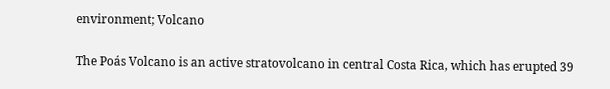environment; Volcano

The Poás Volcano is an active stratovolcano in central Costa Rica, which has erupted 39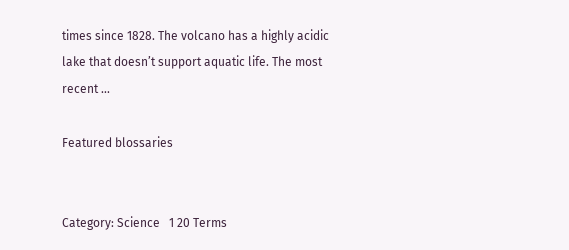times since 1828. The volcano has a highly acidic lake that doesn’t support aquatic life. The most recent ...

Featured blossaries


Category: Science   1 20 Terms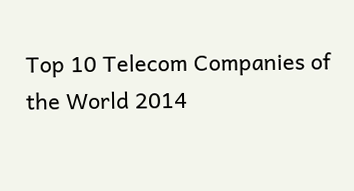Top 10 Telecom Companies of the World 2014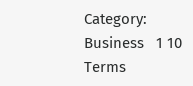Category: Business   1 10 Terms